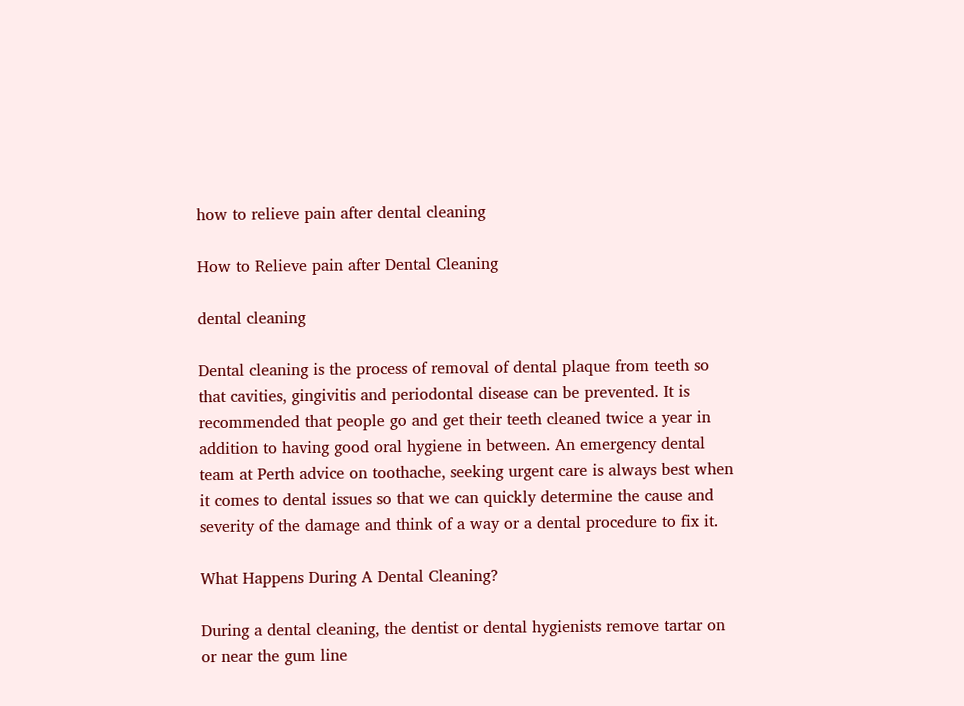how to relieve pain after dental cleaning

How to Relieve pain after Dental Cleaning

dental cleaning

Dental cleaning is the process of removal of dental plaque from teeth so that cavities, gingivitis and periodontal disease can be prevented. It is recommended that people go and get their teeth cleaned twice a year in addition to having good oral hygiene in between. An emergency dental team at Perth advice on toothache, seeking urgent care is always best when it comes to dental issues so that we can quickly determine the cause and severity of the damage and think of a way or a dental procedure to fix it.

What Happens During A Dental Cleaning?

During a dental cleaning, the dentist or dental hygienists remove tartar on or near the gum line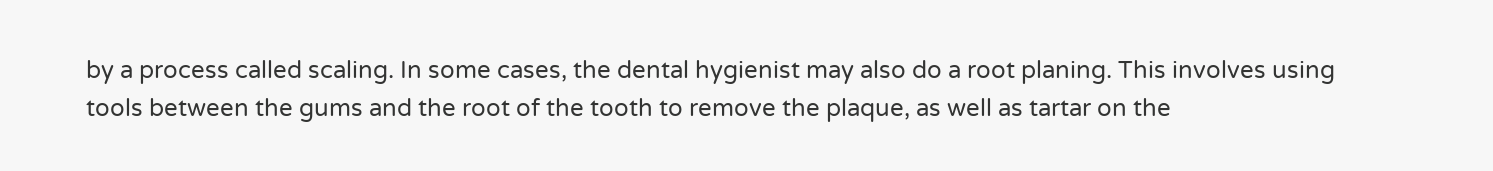by a process called scaling. In some cases, the dental hygienist may also do a root planing. This involves using tools between the gums and the root of the tooth to remove the plaque, as well as tartar on the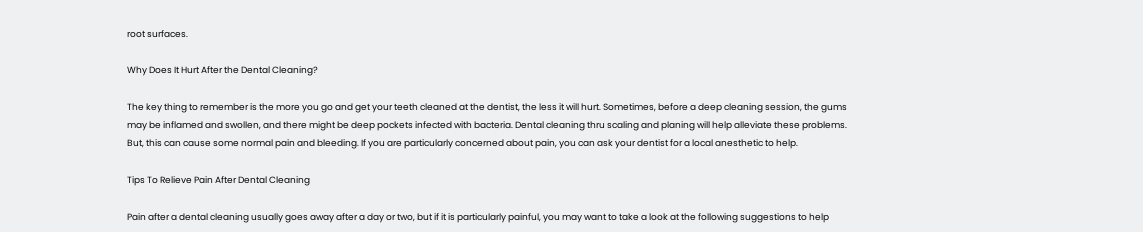root surfaces.

Why Does It Hurt After the Dental Cleaning?

The key thing to remember is the more you go and get your teeth cleaned at the dentist, the less it will hurt. Sometimes, before a deep cleaning session, the gums may be inflamed and swollen, and there might be deep pockets infected with bacteria. Dental cleaning thru scaling and planing will help alleviate these problems. But, this can cause some normal pain and bleeding. If you are particularly concerned about pain, you can ask your dentist for a local anesthetic to help.

Tips To Relieve Pain After Dental Cleaning

Pain after a dental cleaning usually goes away after a day or two, but if it is particularly painful, you may want to take a look at the following suggestions to help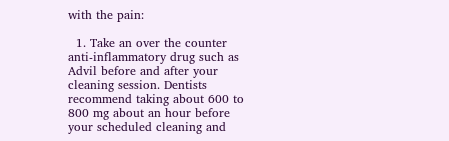with the pain:

  1. Take an over the counter anti-inflammatory drug such as Advil before and after your cleaning session. Dentists recommend taking about 600 to 800 mg about an hour before your scheduled cleaning and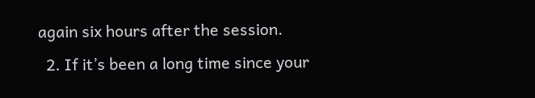again six hours after the session.
  2. If it’s been a long time since your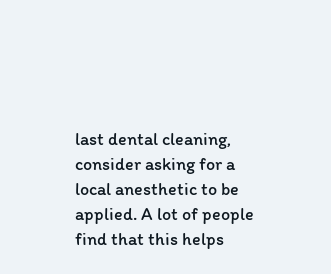last dental cleaning, consider asking for a local anesthetic to be applied. A lot of people find that this helps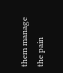them manage the pain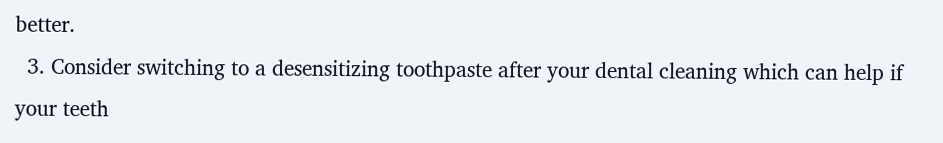better.
  3. Consider switching to a desensitizing toothpaste after your dental cleaning which can help if your teeth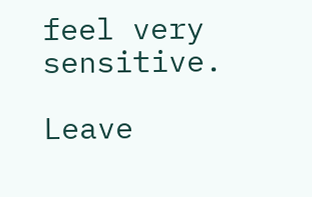feel very sensitive.

Leave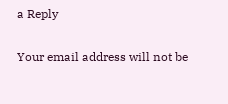a Reply

Your email address will not be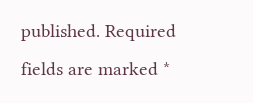published. Required fields are marked *